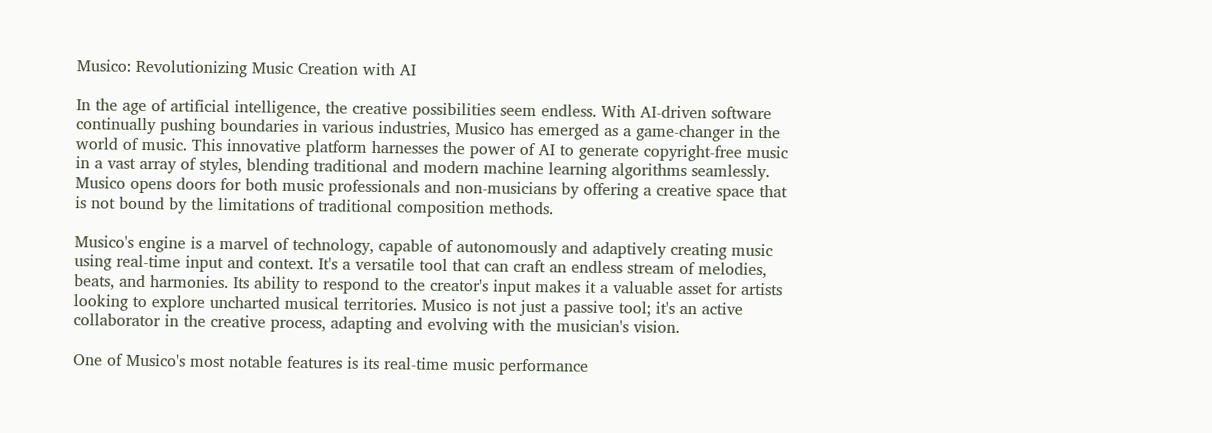Musico: Revolutionizing Music Creation with AI

In the age of artificial intelligence, the creative possibilities seem endless. With AI-driven software continually pushing boundaries in various industries, Musico has emerged as a game-changer in the world of music. This innovative platform harnesses the power of AI to generate copyright-free music in a vast array of styles, blending traditional and modern machine learning algorithms seamlessly. Musico opens doors for both music professionals and non-musicians by offering a creative space that is not bound by the limitations of traditional composition methods.

Musico's engine is a marvel of technology, capable of autonomously and adaptively creating music using real-time input and context. It's a versatile tool that can craft an endless stream of melodies, beats, and harmonies. Its ability to respond to the creator's input makes it a valuable asset for artists looking to explore uncharted musical territories. Musico is not just a passive tool; it's an active collaborator in the creative process, adapting and evolving with the musician's vision.

One of Musico's most notable features is its real-time music performance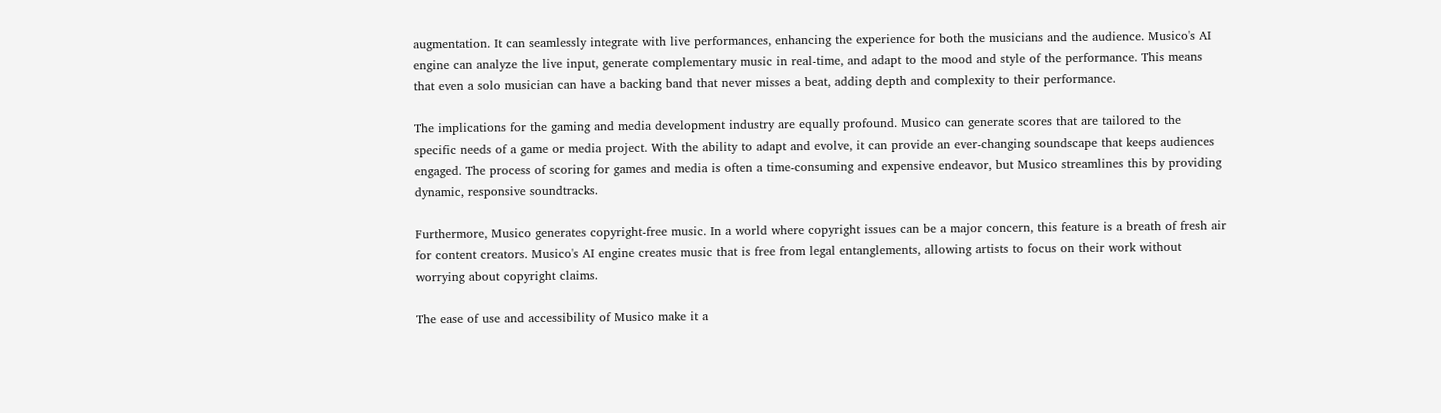augmentation. It can seamlessly integrate with live performances, enhancing the experience for both the musicians and the audience. Musico's AI engine can analyze the live input, generate complementary music in real-time, and adapt to the mood and style of the performance. This means that even a solo musician can have a backing band that never misses a beat, adding depth and complexity to their performance.

The implications for the gaming and media development industry are equally profound. Musico can generate scores that are tailored to the specific needs of a game or media project. With the ability to adapt and evolve, it can provide an ever-changing soundscape that keeps audiences engaged. The process of scoring for games and media is often a time-consuming and expensive endeavor, but Musico streamlines this by providing dynamic, responsive soundtracks.

Furthermore, Musico generates copyright-free music. In a world where copyright issues can be a major concern, this feature is a breath of fresh air for content creators. Musico's AI engine creates music that is free from legal entanglements, allowing artists to focus on their work without worrying about copyright claims.

The ease of use and accessibility of Musico make it a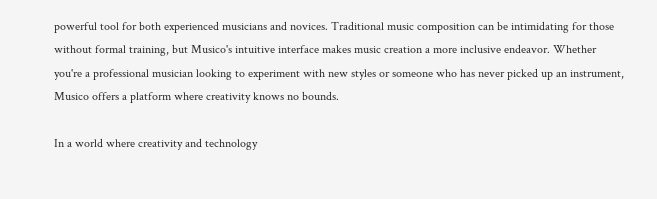powerful tool for both experienced musicians and novices. Traditional music composition can be intimidating for those without formal training, but Musico's intuitive interface makes music creation a more inclusive endeavor. Whether you're a professional musician looking to experiment with new styles or someone who has never picked up an instrument, Musico offers a platform where creativity knows no bounds.

In a world where creativity and technology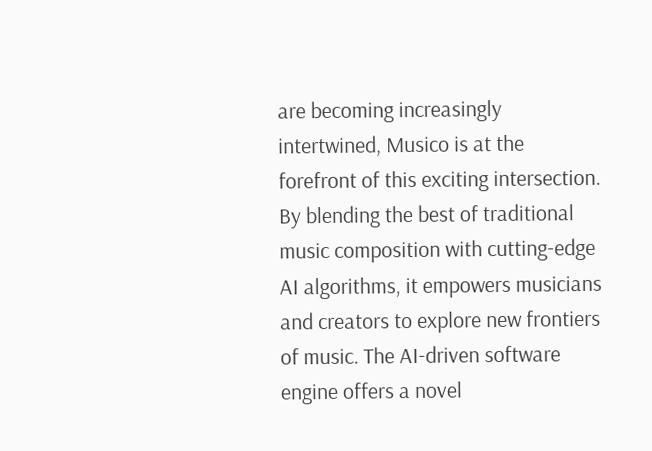are becoming increasingly intertwined, Musico is at the forefront of this exciting intersection. By blending the best of traditional music composition with cutting-edge AI algorithms, it empowers musicians and creators to explore new frontiers of music. The AI-driven software engine offers a novel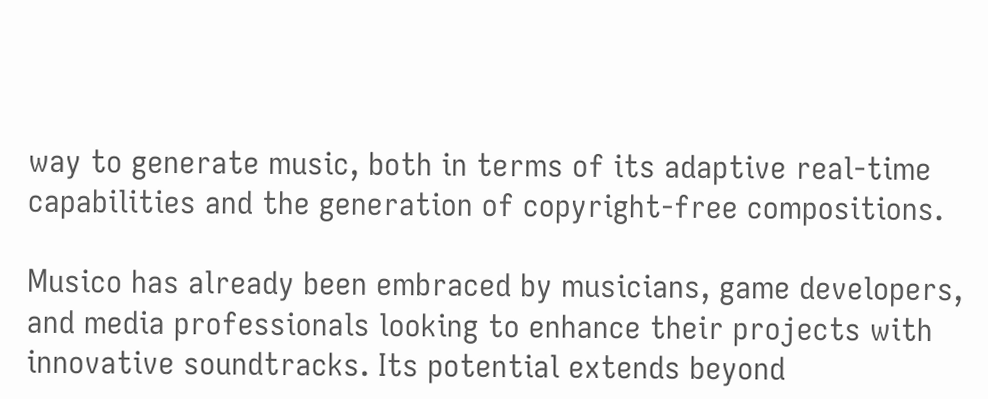way to generate music, both in terms of its adaptive real-time capabilities and the generation of copyright-free compositions.

Musico has already been embraced by musicians, game developers, and media professionals looking to enhance their projects with innovative soundtracks. Its potential extends beyond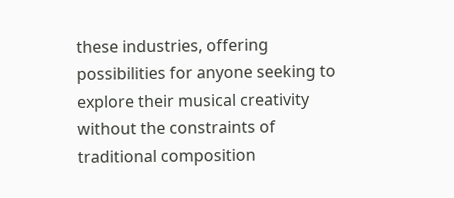these industries, offering possibilities for anyone seeking to explore their musical creativity without the constraints of traditional composition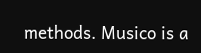methods. Musico is a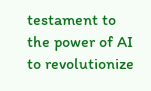testament to the power of AI to revolutionize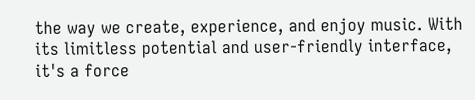the way we create, experience, and enjoy music. With its limitless potential and user-friendly interface, it's a force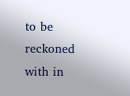to be reckoned with in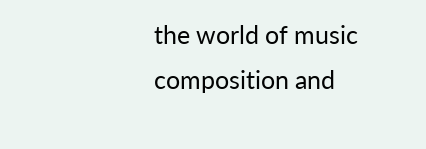the world of music composition and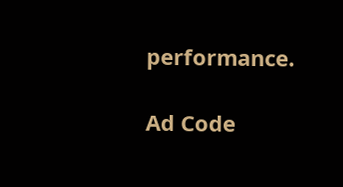performance.

Ad Code